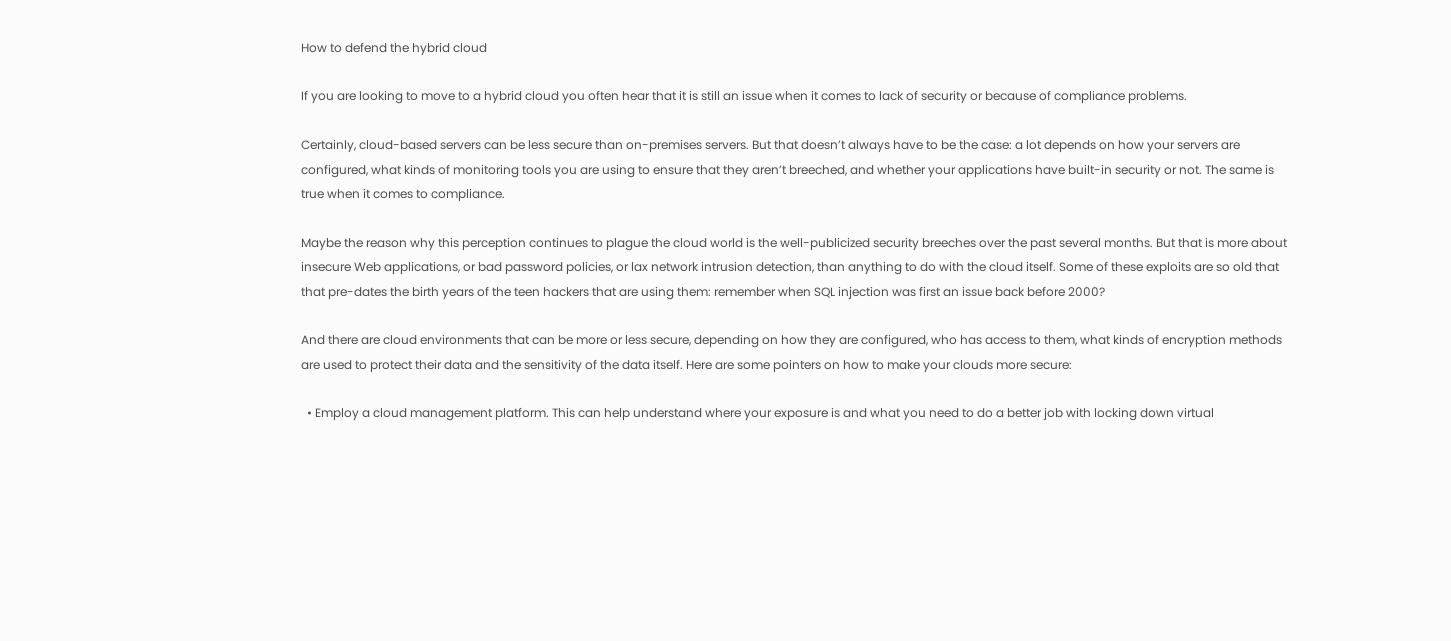How to defend the hybrid cloud

If you are looking to move to a hybrid cloud you often hear that it is still an issue when it comes to lack of security or because of compliance problems.

Certainly, cloud-based servers can be less secure than on-premises servers. But that doesn’t always have to be the case: a lot depends on how your servers are configured, what kinds of monitoring tools you are using to ensure that they aren’t breeched, and whether your applications have built-in security or not. The same is true when it comes to compliance.

Maybe the reason why this perception continues to plague the cloud world is the well-publicized security breeches over the past several months. But that is more about insecure Web applications, or bad password policies, or lax network intrusion detection, than anything to do with the cloud itself. Some of these exploits are so old that that pre-dates the birth years of the teen hackers that are using them: remember when SQL injection was first an issue back before 2000?

And there are cloud environments that can be more or less secure, depending on how they are configured, who has access to them, what kinds of encryption methods are used to protect their data and the sensitivity of the data itself. Here are some pointers on how to make your clouds more secure:

  • Employ a cloud management platform. This can help understand where your exposure is and what you need to do a better job with locking down virtual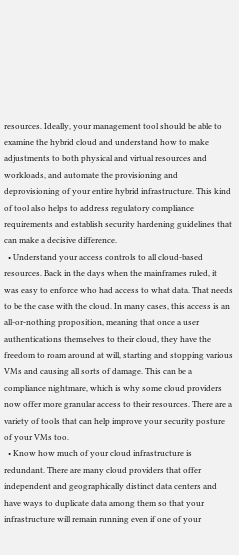resources. Ideally, your management tool should be able to examine the hybrid cloud and understand how to make adjustments to both physical and virtual resources and workloads, and automate the provisioning and deprovisioning of your entire hybrid infrastructure. This kind of tool also helps to address regulatory compliance requirements and establish security hardening guidelines that can make a decisive difference.
  • Understand your access controls to all cloud-based resources. Back in the days when the mainframes ruled, it was easy to enforce who had access to what data. That needs to be the case with the cloud. In many cases, this access is an all-or-nothing proposition, meaning that once a user authentications themselves to their cloud, they have the freedom to roam around at will, starting and stopping various VMs and causing all sorts of damage. This can be a compliance nightmare, which is why some cloud providers now offer more granular access to their resources. There are a variety of tools that can help improve your security posture of your VMs too.
  • Know how much of your cloud infrastructure is redundant. There are many cloud providers that offer independent and geographically distinct data centers and have ways to duplicate data among them so that your infrastructure will remain running even if one of your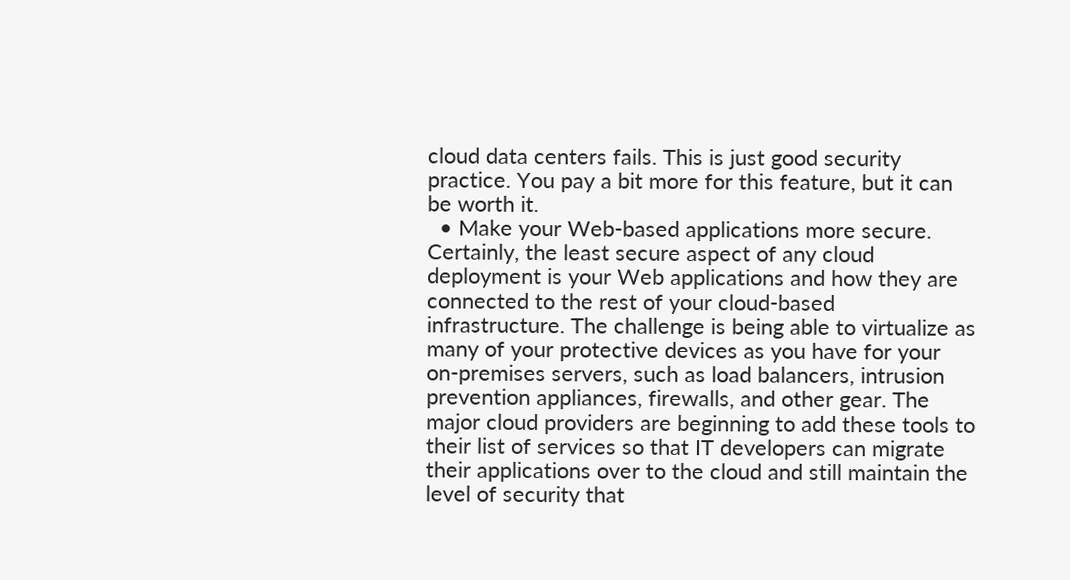cloud data centers fails. This is just good security practice. You pay a bit more for this feature, but it can be worth it.
  • Make your Web-based applications more secure. Certainly, the least secure aspect of any cloud deployment is your Web applications and how they are connected to the rest of your cloud-based infrastructure. The challenge is being able to virtualize as many of your protective devices as you have for your on-premises servers, such as load balancers, intrusion prevention appliances, firewalls, and other gear. The major cloud providers are beginning to add these tools to their list of services so that IT developers can migrate their applications over to the cloud and still maintain the level of security that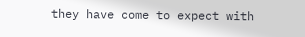they have come to expect with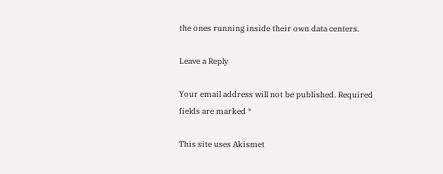the ones running inside their own data centers.

Leave a Reply

Your email address will not be published. Required fields are marked *

This site uses Akismet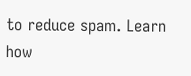to reduce spam. Learn how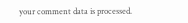your comment data is processed.